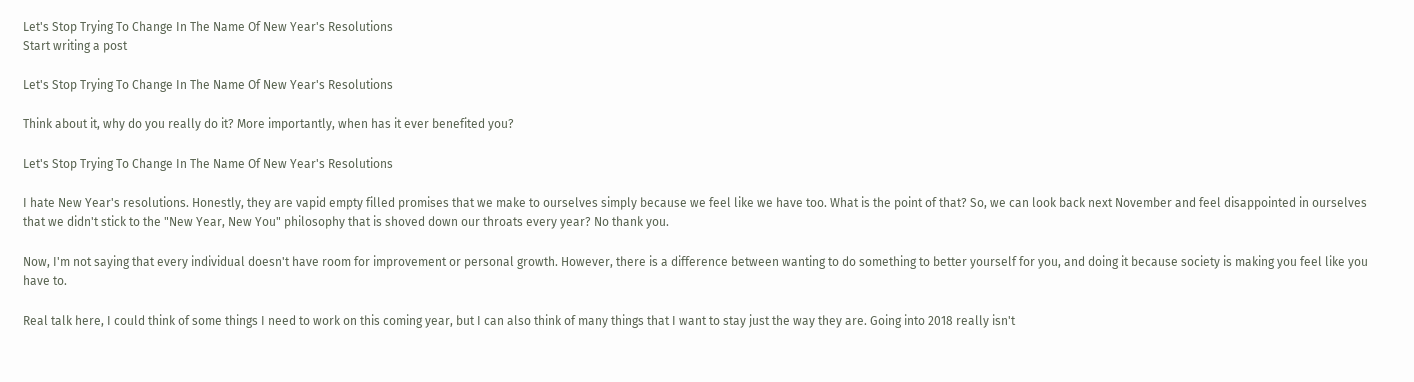Let's Stop Trying To Change In The Name Of New Year's Resolutions
Start writing a post

Let's Stop Trying To Change In The Name Of New Year's Resolutions

Think about it, why do you really do it? More importantly, when has it ever benefited you?

Let's Stop Trying To Change In The Name Of New Year's Resolutions

I hate New Year's resolutions. Honestly, they are vapid empty filled promises that we make to ourselves simply because we feel like we have too. What is the point of that? So, we can look back next November and feel disappointed in ourselves that we didn't stick to the "New Year, New You" philosophy that is shoved down our throats every year? No thank you.

Now, I'm not saying that every individual doesn't have room for improvement or personal growth. However, there is a difference between wanting to do something to better yourself for you, and doing it because society is making you feel like you have to.

Real talk here, I could think of some things I need to work on this coming year, but I can also think of many things that I want to stay just the way they are. Going into 2018 really isn't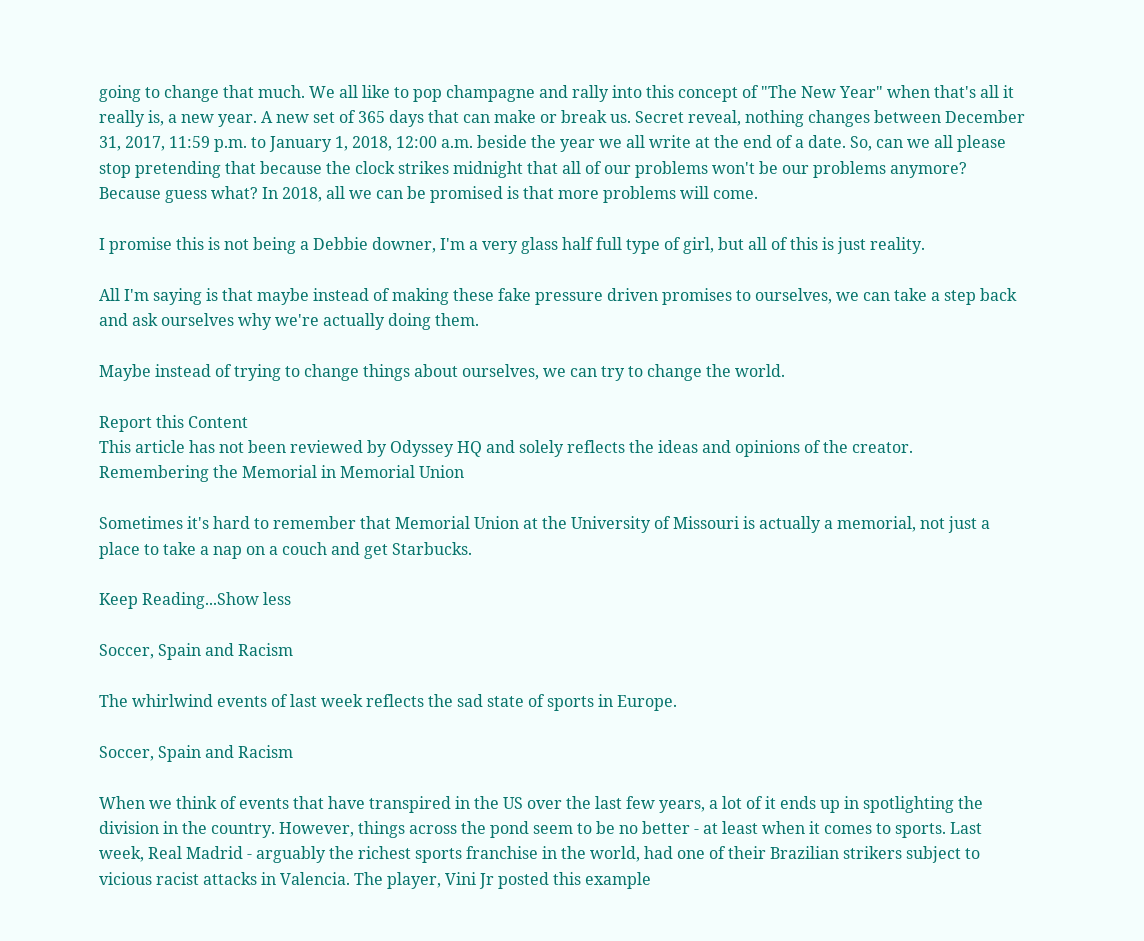going to change that much. We all like to pop champagne and rally into this concept of "The New Year" when that's all it really is, a new year. A new set of 365 days that can make or break us. Secret reveal, nothing changes between December 31, 2017, 11:59 p.m. to January 1, 2018, 12:00 a.m. beside the year we all write at the end of a date. So, can we all please stop pretending that because the clock strikes midnight that all of our problems won't be our problems anymore? Because guess what? In 2018, all we can be promised is that more problems will come.

I promise this is not being a Debbie downer, I'm a very glass half full type of girl, but all of this is just reality.

All I'm saying is that maybe instead of making these fake pressure driven promises to ourselves, we can take a step back and ask ourselves why we're actually doing them.

Maybe instead of trying to change things about ourselves, we can try to change the world.

Report this Content
This article has not been reviewed by Odyssey HQ and solely reflects the ideas and opinions of the creator.
Remembering the Memorial in Memorial Union

Sometimes it's hard to remember that Memorial Union at the University of Missouri is actually a memorial, not just a place to take a nap on a couch and get Starbucks.

Keep Reading...Show less

Soccer, Spain and Racism

The whirlwind events of last week reflects the sad state of sports in Europe.

Soccer, Spain and Racism

When we think of events that have transpired in the US over the last few years, a lot of it ends up in spotlighting the division in the country. However, things across the pond seem to be no better - at least when it comes to sports. Last week, Real Madrid - arguably the richest sports franchise in the world, had one of their Brazilian strikers subject to vicious racist attacks in Valencia. The player, Vini Jr posted this example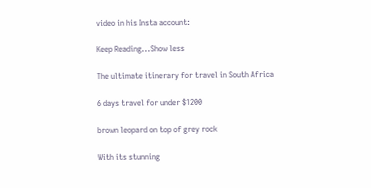video in his Insta account:

Keep Reading...Show less

The ultimate itinerary for travel in South Africa

6 days travel for under $1200

brown leopard on top of grey rock

With its stunning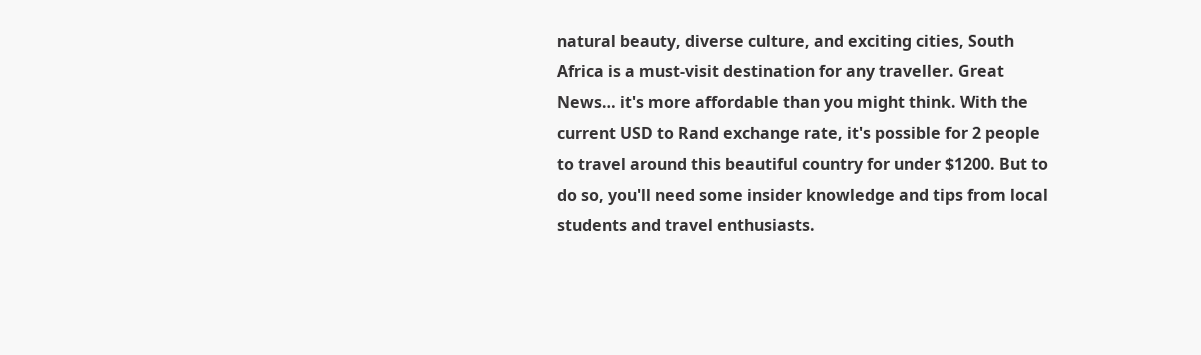natural beauty, diverse culture, and exciting cities, South Africa is a must-visit destination for any traveller. Great News… it's more affordable than you might think. With the current USD to Rand exchange rate, it's possible for 2 people to travel around this beautiful country for under $1200. But to do so, you'll need some insider knowledge and tips from local students and travel enthusiasts.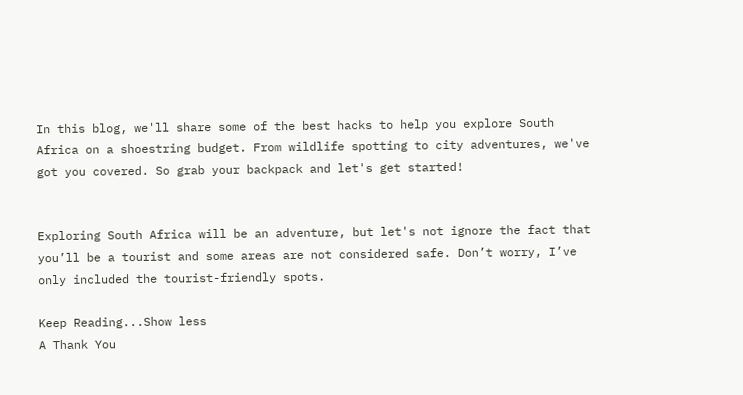In this blog, we'll share some of the best hacks to help you explore South Africa on a shoestring budget. From wildlife spotting to city adventures, we've got you covered. So grab your backpack and let's get started!


Exploring South Africa will be an adventure, but let's not ignore the fact that you’ll be a tourist and some areas are not considered safe. Don’t worry, I’ve only included the tourist-friendly spots.

Keep Reading...Show less
A Thank You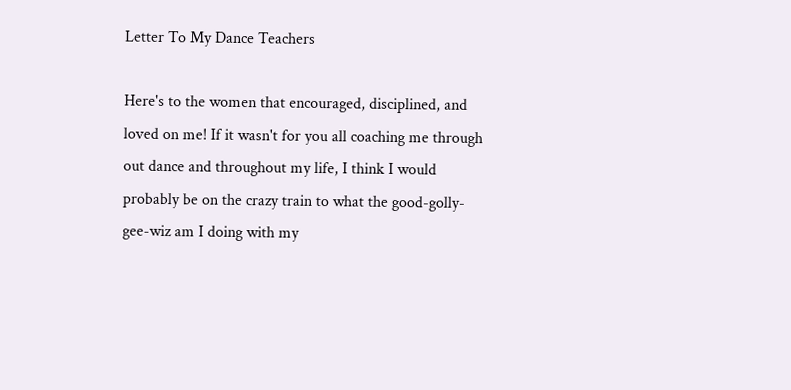Letter To My Dance Teachers

Here's to the women that encouraged, disciplined, and loved on me! If it wasn't for you all coaching me through out dance and throughout my life, I think I would probably be on the crazy train to what the good-golly-gee-wiz am I doing with my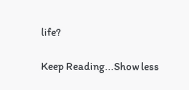life?

Keep Reading...Show less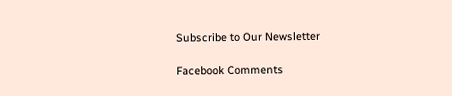Subscribe to Our Newsletter

Facebook Comments